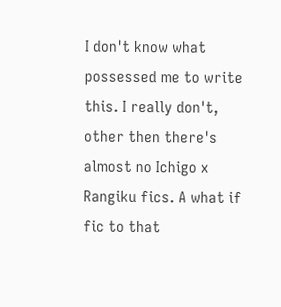I don't know what possessed me to write this. I really don't, other then there's almost no Ichigo x Rangiku fics. A what if fic to that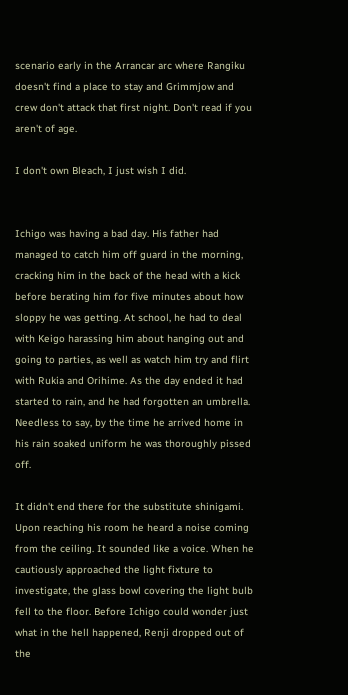scenario early in the Arrancar arc where Rangiku doesn't find a place to stay and Grimmjow and crew don't attack that first night. Don't read if you aren't of age.

I don't own Bleach, I just wish I did.


Ichigo was having a bad day. His father had managed to catch him off guard in the morning, cracking him in the back of the head with a kick before berating him for five minutes about how sloppy he was getting. At school, he had to deal with Keigo harassing him about hanging out and going to parties, as well as watch him try and flirt with Rukia and Orihime. As the day ended it had started to rain, and he had forgotten an umbrella. Needless to say, by the time he arrived home in his rain soaked uniform he was thoroughly pissed off.

It didn't end there for the substitute shinigami. Upon reaching his room he heard a noise coming from the ceiling. It sounded like a voice. When he cautiously approached the light fixture to investigate, the glass bowl covering the light bulb fell to the floor. Before Ichigo could wonder just what in the hell happened, Renji dropped out of the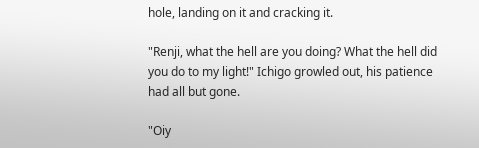hole, landing on it and cracking it.

"Renji, what the hell are you doing? What the hell did you do to my light!" Ichigo growled out, his patience had all but gone.

"Oiy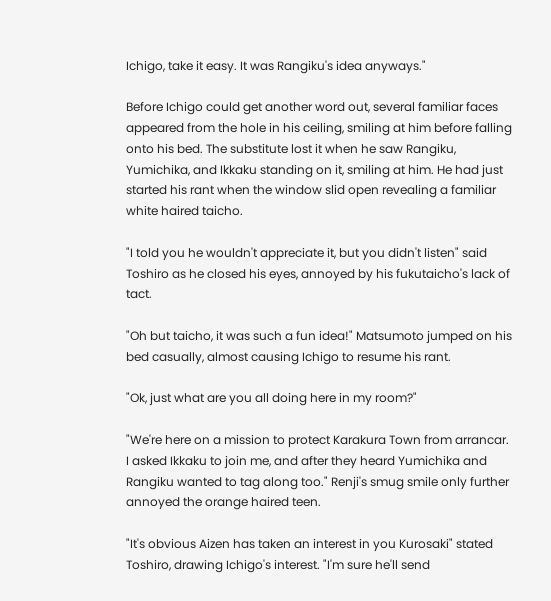Ichigo, take it easy. It was Rangiku's idea anyways."

Before Ichigo could get another word out, several familiar faces appeared from the hole in his ceiling, smiling at him before falling onto his bed. The substitute lost it when he saw Rangiku, Yumichika, and Ikkaku standing on it, smiling at him. He had just started his rant when the window slid open revealing a familiar white haired taicho.

"I told you he wouldn't appreciate it, but you didn't listen" said Toshiro as he closed his eyes, annoyed by his fukutaicho's lack of tact.

"Oh but taicho, it was such a fun idea!" Matsumoto jumped on his bed casually, almost causing Ichigo to resume his rant.

"Ok, just what are you all doing here in my room?"

"We're here on a mission to protect Karakura Town from arrancar. I asked Ikkaku to join me, and after they heard Yumichika and Rangiku wanted to tag along too." Renji's smug smile only further annoyed the orange haired teen.

"It's obvious Aizen has taken an interest in you Kurosaki" stated Toshiro, drawing Ichigo's interest. "I'm sure he'll send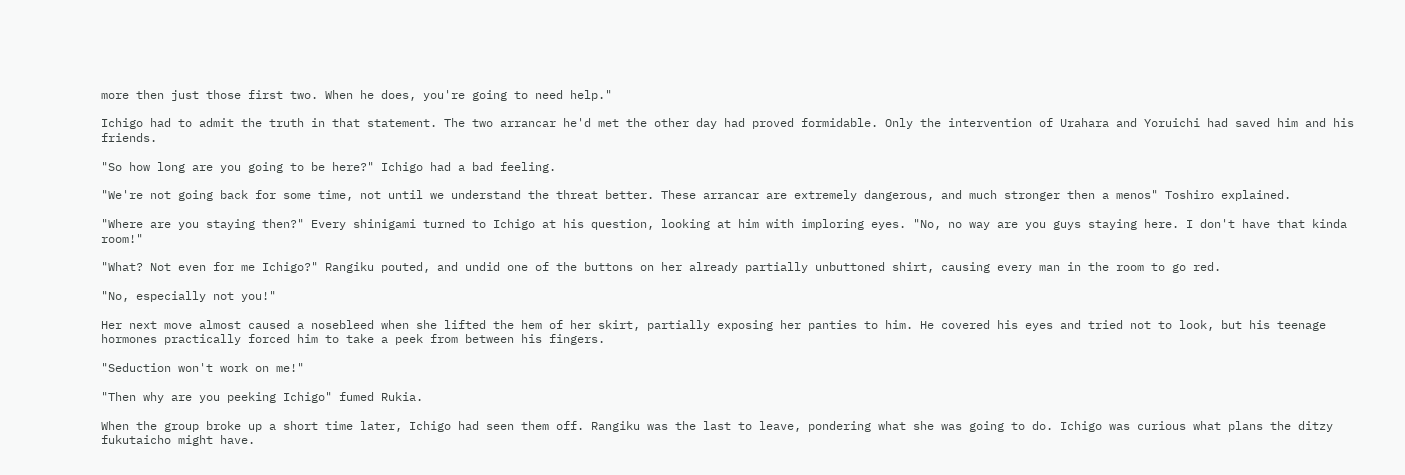more then just those first two. When he does, you're going to need help."

Ichigo had to admit the truth in that statement. The two arrancar he'd met the other day had proved formidable. Only the intervention of Urahara and Yoruichi had saved him and his friends.

"So how long are you going to be here?" Ichigo had a bad feeling.

"We're not going back for some time, not until we understand the threat better. These arrancar are extremely dangerous, and much stronger then a menos" Toshiro explained.

"Where are you staying then?" Every shinigami turned to Ichigo at his question, looking at him with imploring eyes. "No, no way are you guys staying here. I don't have that kinda room!"

"What? Not even for me Ichigo?" Rangiku pouted, and undid one of the buttons on her already partially unbuttoned shirt, causing every man in the room to go red.

"No, especially not you!"

Her next move almost caused a nosebleed when she lifted the hem of her skirt, partially exposing her panties to him. He covered his eyes and tried not to look, but his teenage hormones practically forced him to take a peek from between his fingers.

"Seduction won't work on me!"

"Then why are you peeking Ichigo" fumed Rukia.

When the group broke up a short time later, Ichigo had seen them off. Rangiku was the last to leave, pondering what she was going to do. Ichigo was curious what plans the ditzy fukutaicho might have.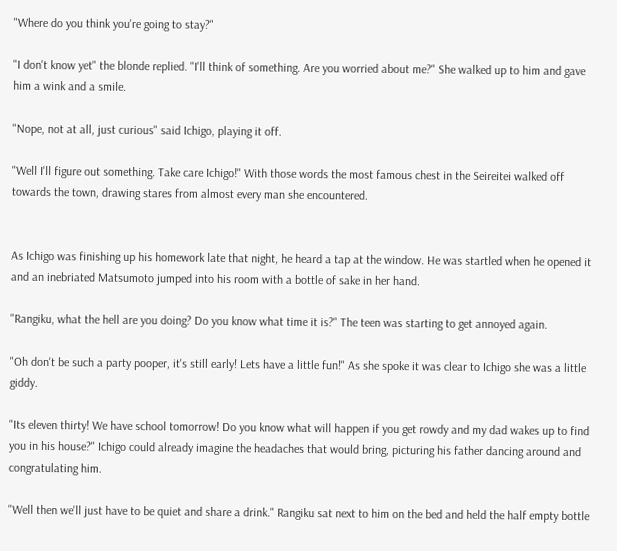"Where do you think you're going to stay?"

"I don't know yet" the blonde replied. "I'll think of something. Are you worried about me?" She walked up to him and gave him a wink and a smile.

"Nope, not at all, just curious" said Ichigo, playing it off.

"Well I'll figure out something. Take care Ichigo!" With those words the most famous chest in the Seireitei walked off towards the town, drawing stares from almost every man she encountered.


As Ichigo was finishing up his homework late that night, he heard a tap at the window. He was startled when he opened it and an inebriated Matsumoto jumped into his room with a bottle of sake in her hand.

"Rangiku, what the hell are you doing? Do you know what time it is?" The teen was starting to get annoyed again.

"Oh don't be such a party pooper, it's still early! Lets have a little fun!" As she spoke it was clear to Ichigo she was a little giddy.

"Its eleven thirty! We have school tomorrow! Do you know what will happen if you get rowdy and my dad wakes up to find you in his house?" Ichigo could already imagine the headaches that would bring, picturing his father dancing around and congratulating him.

"Well then we'll just have to be quiet and share a drink." Rangiku sat next to him on the bed and held the half empty bottle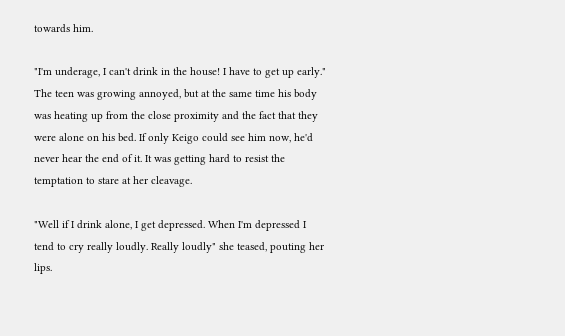towards him.

"I'm underage, I can't drink in the house! I have to get up early." The teen was growing annoyed, but at the same time his body was heating up from the close proximity and the fact that they were alone on his bed. If only Keigo could see him now, he'd never hear the end of it. It was getting hard to resist the temptation to stare at her cleavage.

"Well if I drink alone, I get depressed. When I'm depressed I tend to cry really loudly. Really loudly" she teased, pouting her lips.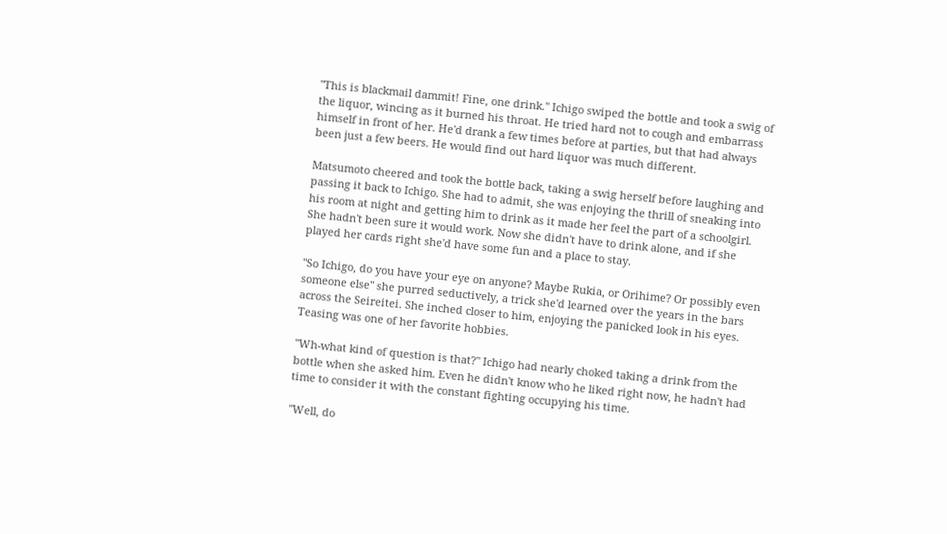"This is blackmail dammit! Fine, one drink." Ichigo swiped the bottle and took a swig of the liquor, wincing as it burned his throat. He tried hard not to cough and embarrass himself in front of her. He'd drank a few times before at parties, but that had always been just a few beers. He would find out hard liquor was much different.

Matsumoto cheered and took the bottle back, taking a swig herself before laughing and passing it back to Ichigo. She had to admit, she was enjoying the thrill of sneaking into his room at night and getting him to drink as it made her feel the part of a schoolgirl. She hadn't been sure it would work. Now she didn't have to drink alone, and if she played her cards right she'd have some fun and a place to stay.

"So Ichigo, do you have your eye on anyone? Maybe Rukia, or Orihime? Or possibly even someone else" she purred seductively, a trick she'd learned over the years in the bars across the Seireitei. She inched closer to him, enjoying the panicked look in his eyes. Teasing was one of her favorite hobbies.

"Wh-what kind of question is that?" Ichigo had nearly choked taking a drink from the bottle when she asked him. Even he didn't know who he liked right now, he hadn't had time to consider it with the constant fighting occupying his time.

"Well, do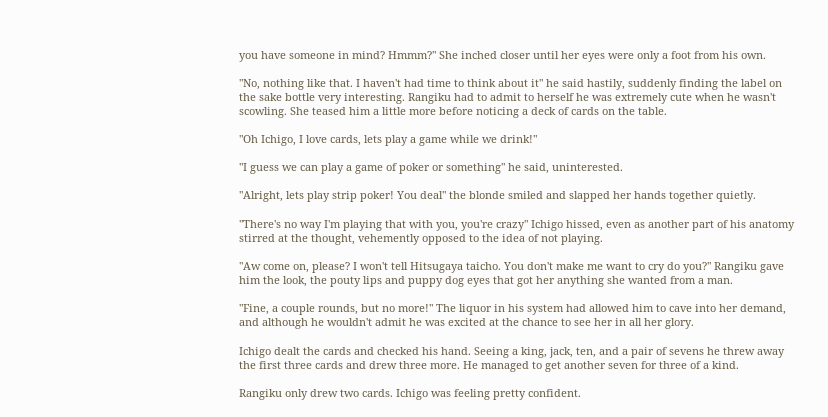you have someone in mind? Hmmm?" She inched closer until her eyes were only a foot from his own.

"No, nothing like that. I haven't had time to think about it" he said hastily, suddenly finding the label on the sake bottle very interesting. Rangiku had to admit to herself he was extremely cute when he wasn't scowling. She teased him a little more before noticing a deck of cards on the table.

"Oh Ichigo, I love cards, lets play a game while we drink!"

"I guess we can play a game of poker or something" he said, uninterested.

"Alright, lets play strip poker! You deal" the blonde smiled and slapped her hands together quietly.

"There's no way I'm playing that with you, you're crazy" Ichigo hissed, even as another part of his anatomy stirred at the thought, vehemently opposed to the idea of not playing.

"Aw come on, please? I won't tell Hitsugaya taicho. You don't make me want to cry do you?" Rangiku gave him the look, the pouty lips and puppy dog eyes that got her anything she wanted from a man.

"Fine, a couple rounds, but no more!" The liquor in his system had allowed him to cave into her demand, and although he wouldn't admit he was excited at the chance to see her in all her glory.

Ichigo dealt the cards and checked his hand. Seeing a king, jack, ten, and a pair of sevens he threw away the first three cards and drew three more. He managed to get another seven for three of a kind.

Rangiku only drew two cards. Ichigo was feeling pretty confident.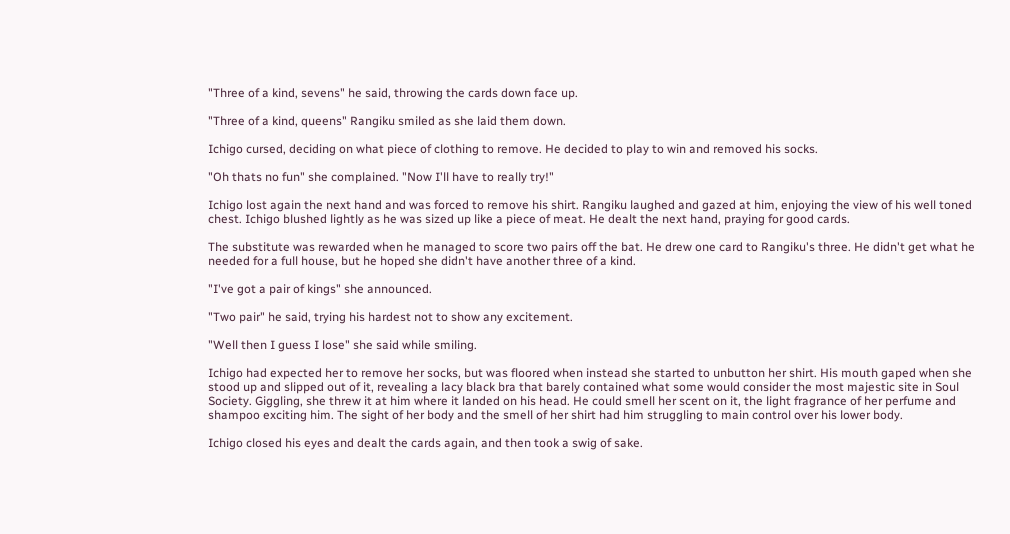"Three of a kind, sevens" he said, throwing the cards down face up.

"Three of a kind, queens" Rangiku smiled as she laid them down.

Ichigo cursed, deciding on what piece of clothing to remove. He decided to play to win and removed his socks.

"Oh thats no fun" she complained. "Now I'll have to really try!"

Ichigo lost again the next hand and was forced to remove his shirt. Rangiku laughed and gazed at him, enjoying the view of his well toned chest. Ichigo blushed lightly as he was sized up like a piece of meat. He dealt the next hand, praying for good cards.

The substitute was rewarded when he managed to score two pairs off the bat. He drew one card to Rangiku's three. He didn't get what he needed for a full house, but he hoped she didn't have another three of a kind.

"I've got a pair of kings" she announced.

"Two pair" he said, trying his hardest not to show any excitement.

"Well then I guess I lose" she said while smiling.

Ichigo had expected her to remove her socks, but was floored when instead she started to unbutton her shirt. His mouth gaped when she stood up and slipped out of it, revealing a lacy black bra that barely contained what some would consider the most majestic site in Soul Society. Giggling, she threw it at him where it landed on his head. He could smell her scent on it, the light fragrance of her perfume and shampoo exciting him. The sight of her body and the smell of her shirt had him struggling to main control over his lower body.

Ichigo closed his eyes and dealt the cards again, and then took a swig of sake.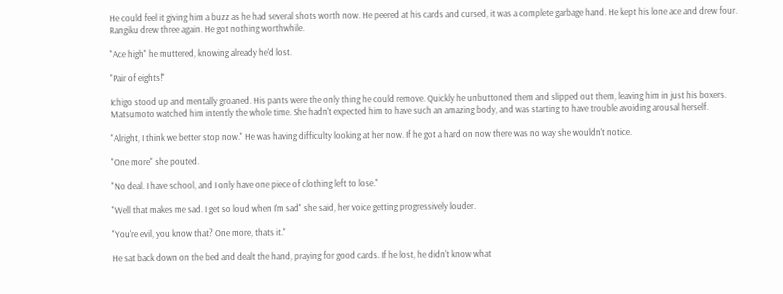He could feel it giving him a buzz as he had several shots worth now. He peered at his cards and cursed, it was a complete garbage hand. He kept his lone ace and drew four. Rangiku drew three again. He got nothing worthwhile.

"Ace high" he muttered, knowing already he'd lost.

"Pair of eights!"

Ichigo stood up and mentally groaned. His pants were the only thing he could remove. Quickly he unbuttoned them and slipped out them, leaving him in just his boxers. Matsumoto watched him intently the whole time. She hadn't expected him to have such an amazing body, and was starting to have trouble avoiding arousal herself.

"Alright, I think we better stop now." He was having difficulty looking at her now. If he got a hard on now there was no way she wouldn't notice.

"One more" she pouted.

"No deal. I have school, and I only have one piece of clothing left to lose."

"Well that makes me sad. I get so loud when I'm sad" she said, her voice getting progressively louder.

"You're evil, you know that? One more, thats it."

He sat back down on the bed and dealt the hand, praying for good cards. If he lost, he didn't know what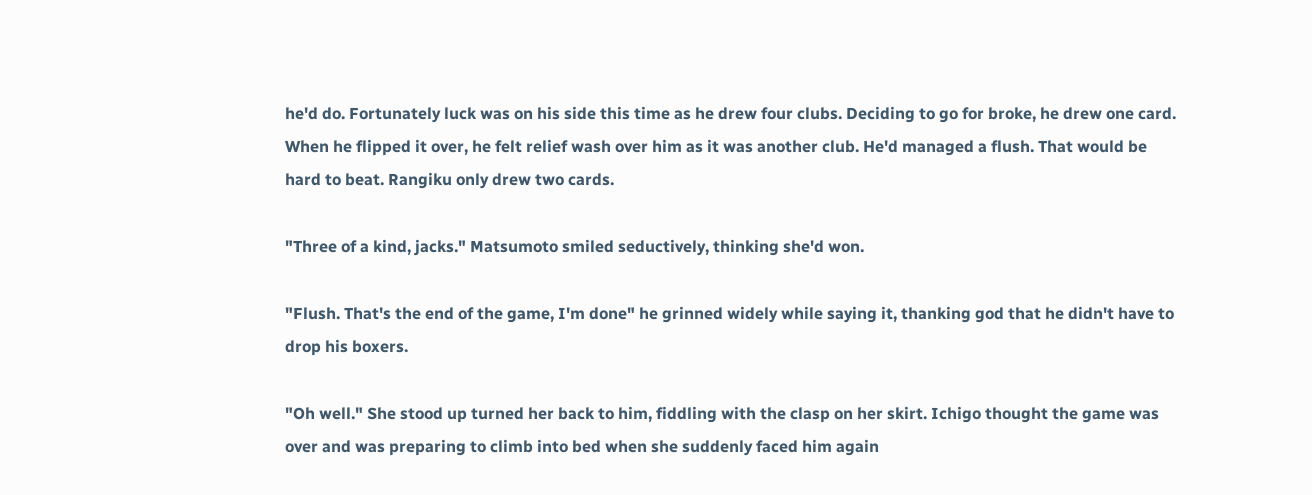he'd do. Fortunately luck was on his side this time as he drew four clubs. Deciding to go for broke, he drew one card. When he flipped it over, he felt relief wash over him as it was another club. He'd managed a flush. That would be hard to beat. Rangiku only drew two cards.

"Three of a kind, jacks." Matsumoto smiled seductively, thinking she'd won.

"Flush. That's the end of the game, I'm done" he grinned widely while saying it, thanking god that he didn't have to drop his boxers.

"Oh well." She stood up turned her back to him, fiddling with the clasp on her skirt. Ichigo thought the game was over and was preparing to climb into bed when she suddenly faced him again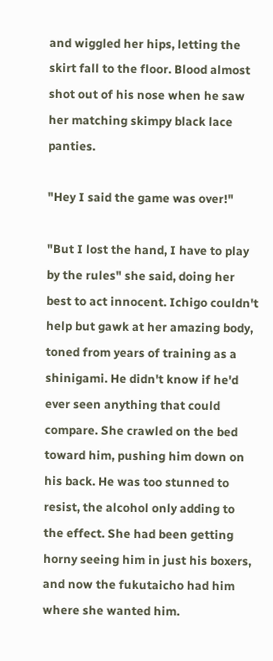and wiggled her hips, letting the skirt fall to the floor. Blood almost shot out of his nose when he saw her matching skimpy black lace panties.

"Hey I said the game was over!"

"But I lost the hand, I have to play by the rules" she said, doing her best to act innocent. Ichigo couldn't help but gawk at her amazing body, toned from years of training as a shinigami. He didn't know if he'd ever seen anything that could compare. She crawled on the bed toward him, pushing him down on his back. He was too stunned to resist, the alcohol only adding to the effect. She had been getting horny seeing him in just his boxers, and now the fukutaicho had him where she wanted him.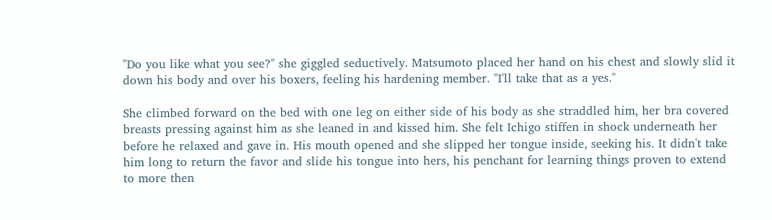"Do you like what you see?" she giggled seductively. Matsumoto placed her hand on his chest and slowly slid it down his body and over his boxers, feeling his hardening member. "I'll take that as a yes."

She climbed forward on the bed with one leg on either side of his body as she straddled him, her bra covered breasts pressing against him as she leaned in and kissed him. She felt Ichigo stiffen in shock underneath her before he relaxed and gave in. His mouth opened and she slipped her tongue inside, seeking his. It didn't take him long to return the favor and slide his tongue into hers, his penchant for learning things proven to extend to more then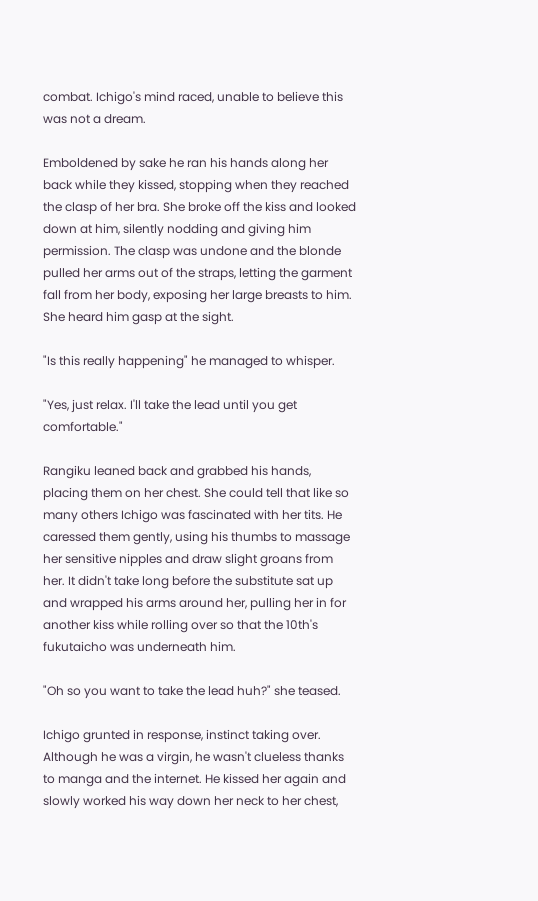combat. Ichigo's mind raced, unable to believe this was not a dream.

Emboldened by sake he ran his hands along her back while they kissed, stopping when they reached the clasp of her bra. She broke off the kiss and looked down at him, silently nodding and giving him permission. The clasp was undone and the blonde pulled her arms out of the straps, letting the garment fall from her body, exposing her large breasts to him. She heard him gasp at the sight.

"Is this really happening" he managed to whisper.

"Yes, just relax. I'll take the lead until you get comfortable."

Rangiku leaned back and grabbed his hands, placing them on her chest. She could tell that like so many others Ichigo was fascinated with her tits. He caressed them gently, using his thumbs to massage her sensitive nipples and draw slight groans from her. It didn't take long before the substitute sat up and wrapped his arms around her, pulling her in for another kiss while rolling over so that the 10th's fukutaicho was underneath him.

"Oh so you want to take the lead huh?" she teased.

Ichigo grunted in response, instinct taking over. Although he was a virgin, he wasn't clueless thanks to manga and the internet. He kissed her again and slowly worked his way down her neck to her chest,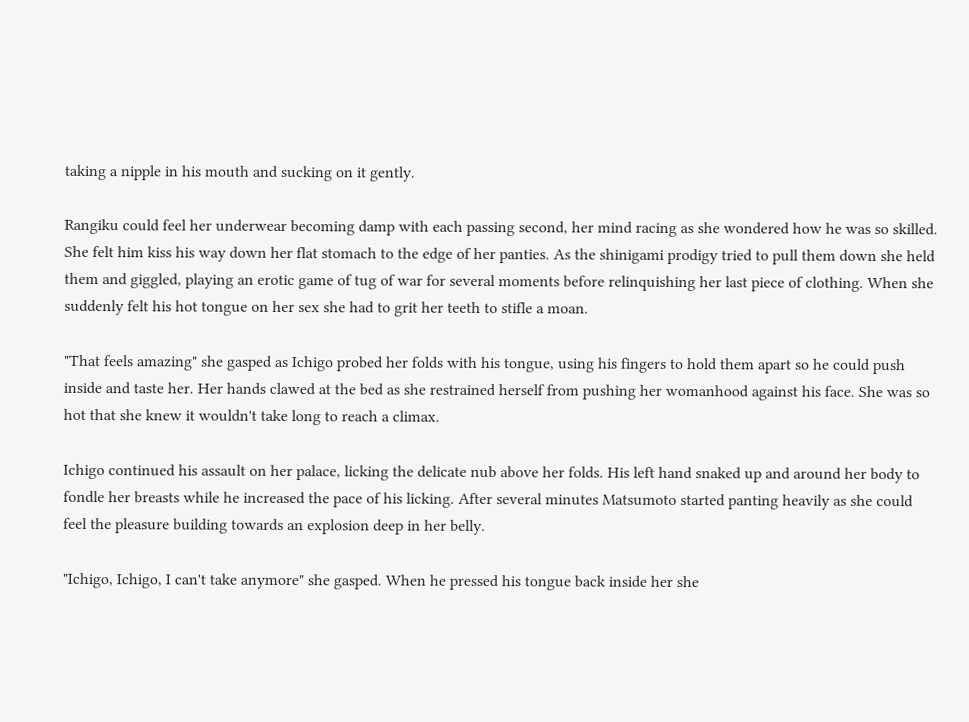taking a nipple in his mouth and sucking on it gently.

Rangiku could feel her underwear becoming damp with each passing second, her mind racing as she wondered how he was so skilled. She felt him kiss his way down her flat stomach to the edge of her panties. As the shinigami prodigy tried to pull them down she held them and giggled, playing an erotic game of tug of war for several moments before relinquishing her last piece of clothing. When she suddenly felt his hot tongue on her sex she had to grit her teeth to stifle a moan.

"That feels amazing" she gasped as Ichigo probed her folds with his tongue, using his fingers to hold them apart so he could push inside and taste her. Her hands clawed at the bed as she restrained herself from pushing her womanhood against his face. She was so hot that she knew it wouldn't take long to reach a climax.

Ichigo continued his assault on her palace, licking the delicate nub above her folds. His left hand snaked up and around her body to fondle her breasts while he increased the pace of his licking. After several minutes Matsumoto started panting heavily as she could feel the pleasure building towards an explosion deep in her belly.

"Ichigo, Ichigo, I can't take anymore" she gasped. When he pressed his tongue back inside her she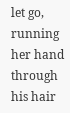let go, running her hand through his hair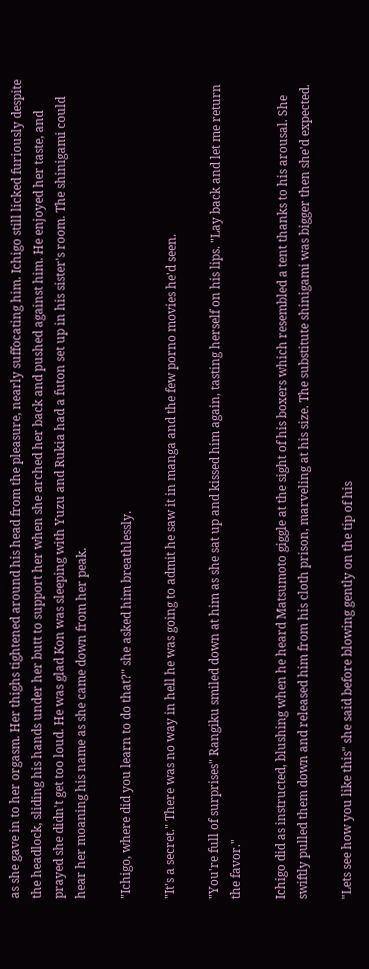as she gave in to her orgasm. Her thighs tightened around his head from the pleasure, nearly suffocating him. Ichigo still licked furiously despite the headlock, sliding his hands under her butt to support her when she arched her back and pushed against him. He enjoyed her taste, and prayed she didn't get too loud. He was glad Kon was sleeping with Yuzu and Rukia had a futon set up in his sister's room. The shinigami could hear her moaning his name as she came down from her peak.

"Ichigo, where did you learn to do that?" she asked him breathlessly.

"It's a secret." There was no way in hell he was going to admit he saw it in manga and the few porno movies he'd seen.

"You're full of surprises" Rangiku smiled down at him as she sat up and kissed him again, tasting herself on his lips. "Lay back and let me return the favor."

Ichigo did as instructed, blushing when he heard Matsumoto giggle at the sight of his boxers which resembled a tent thanks to his arousal. She swiftly pulled them down and released him from his cloth prison, marveling at his size. The substitute shinigami was bigger then she'd expected.

"Lets see how you like this" she said before blowing gently on the tip of his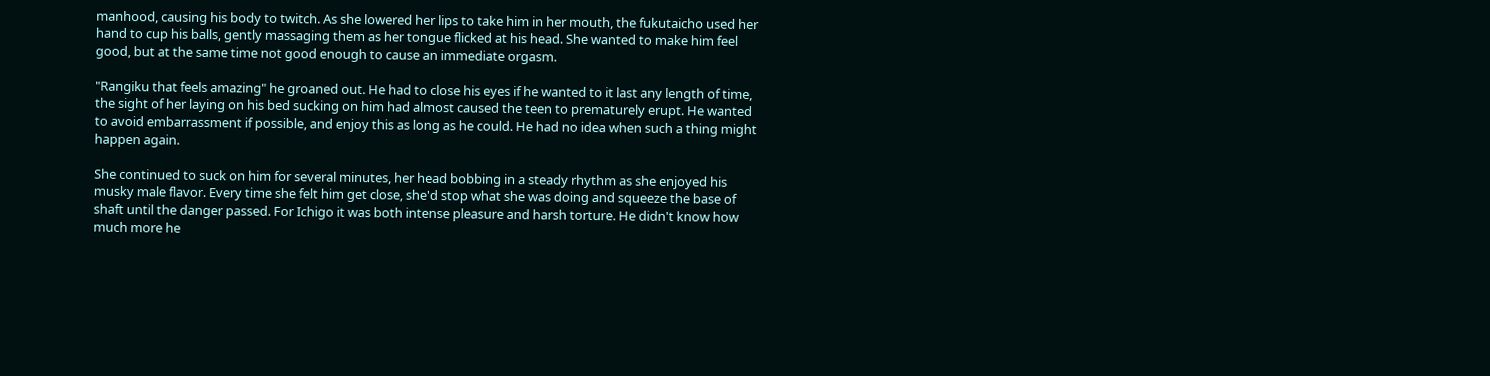manhood, causing his body to twitch. As she lowered her lips to take him in her mouth, the fukutaicho used her hand to cup his balls, gently massaging them as her tongue flicked at his head. She wanted to make him feel good, but at the same time not good enough to cause an immediate orgasm.

"Rangiku that feels amazing" he groaned out. He had to close his eyes if he wanted to it last any length of time, the sight of her laying on his bed sucking on him had almost caused the teen to prematurely erupt. He wanted to avoid embarrassment if possible, and enjoy this as long as he could. He had no idea when such a thing might happen again.

She continued to suck on him for several minutes, her head bobbing in a steady rhythm as she enjoyed his musky male flavor. Every time she felt him get close, she'd stop what she was doing and squeeze the base of shaft until the danger passed. For Ichigo it was both intense pleasure and harsh torture. He didn't know how much more he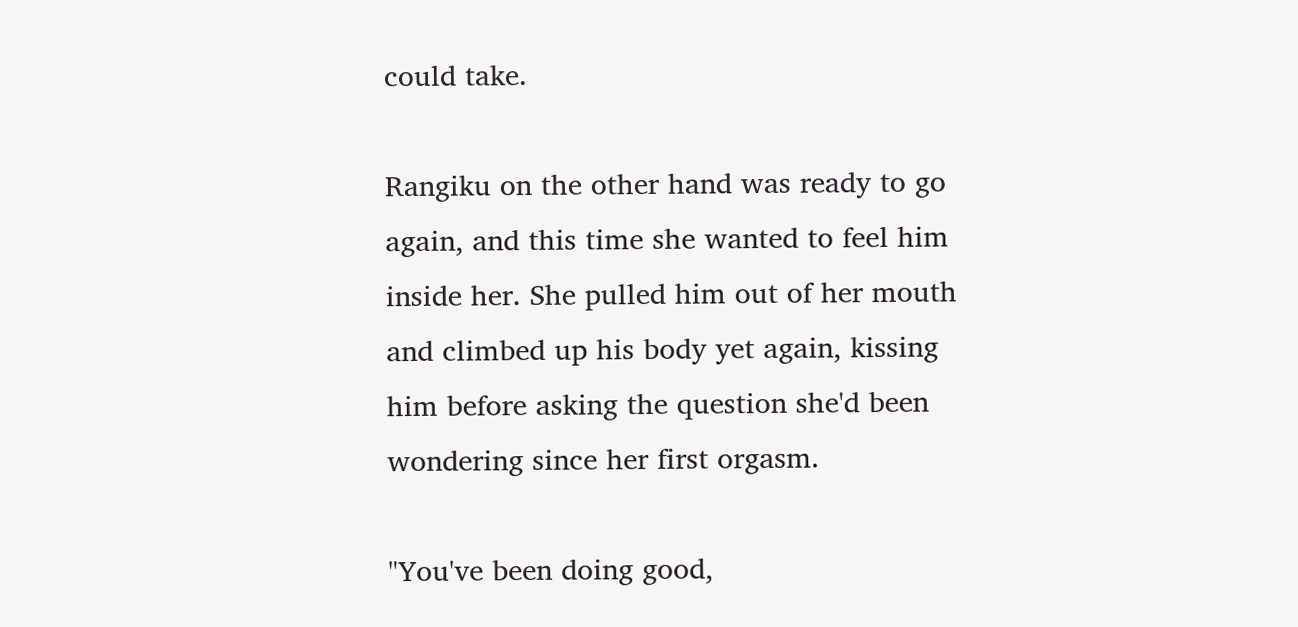could take.

Rangiku on the other hand was ready to go again, and this time she wanted to feel him inside her. She pulled him out of her mouth and climbed up his body yet again, kissing him before asking the question she'd been wondering since her first orgasm.

"You've been doing good,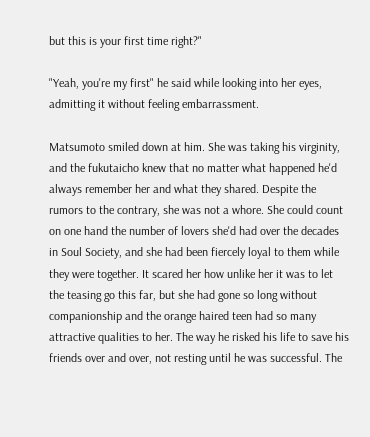but this is your first time right?"

"Yeah, you're my first" he said while looking into her eyes, admitting it without feeling embarrassment.

Matsumoto smiled down at him. She was taking his virginity, and the fukutaicho knew that no matter what happened he'd always remember her and what they shared. Despite the rumors to the contrary, she was not a whore. She could count on one hand the number of lovers she'd had over the decades in Soul Society, and she had been fiercely loyal to them while they were together. It scared her how unlike her it was to let the teasing go this far, but she had gone so long without companionship and the orange haired teen had so many attractive qualities to her. The way he risked his life to save his friends over and over, not resting until he was successful. The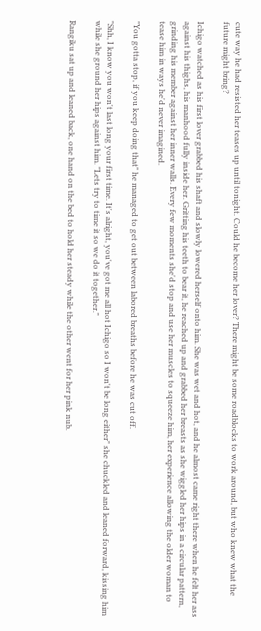cute way he had resisted her teases up until tonight. Could he become her lover? There might be some roadblocks to work around, but who knew what the future might bring?

Ichigo watched as his first lover grabbed his shaft and slowly lowered herself onto him. She was wet and hot, and he almost came right there when he felt her ass against his thighs, his manhood fully inside her. Gritting his teeth to bear it, he reached up and grabbed her breasts as she wiggled her hips in a circular pattern, grinding his member against her inner walls. Every few moments she'd stop and use her muscles to squeeze him, her experience allowing the older woman to tease him in ways he'd never imagined.

"You gotta stop, if you keep doing that" he managed to get out between labored breaths before he was cut off.

"Shh, I know you won't last long your first time. It's alright, you've got me all hot Ichigo so I won't be long either" she chuckled and leaned forward, kissing him while she ground her hips against him. "Lets try to time it so we do it together."

Rangiku sat up and leaned back, one hand on the bed to hold her steady while the other went for her pink nub.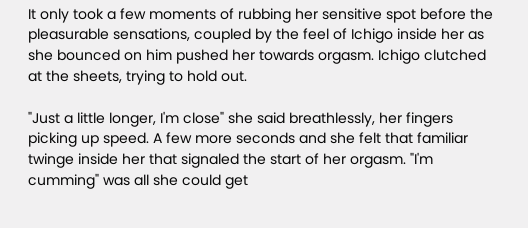It only took a few moments of rubbing her sensitive spot before the pleasurable sensations, coupled by the feel of Ichigo inside her as she bounced on him pushed her towards orgasm. Ichigo clutched at the sheets, trying to hold out.

"Just a little longer, I'm close" she said breathlessly, her fingers picking up speed. A few more seconds and she felt that familiar twinge inside her that signaled the start of her orgasm. "I'm cumming" was all she could get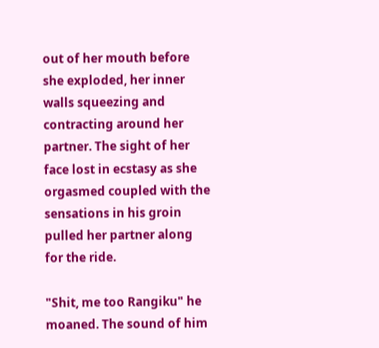out of her mouth before she exploded, her inner walls squeezing and contracting around her partner. The sight of her face lost in ecstasy as she orgasmed coupled with the sensations in his groin pulled her partner along for the ride.

"Shit, me too Rangiku" he moaned. The sound of him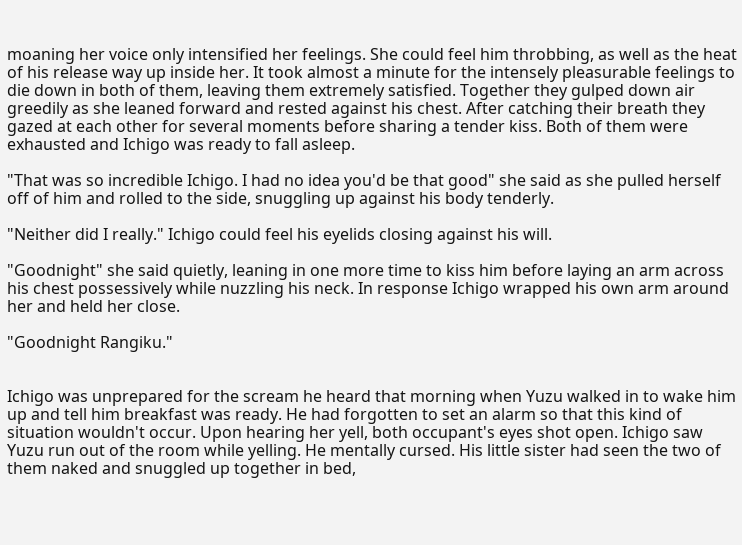moaning her voice only intensified her feelings. She could feel him throbbing, as well as the heat of his release way up inside her. It took almost a minute for the intensely pleasurable feelings to die down in both of them, leaving them extremely satisfied. Together they gulped down air greedily as she leaned forward and rested against his chest. After catching their breath they gazed at each other for several moments before sharing a tender kiss. Both of them were exhausted and Ichigo was ready to fall asleep.

"That was so incredible Ichigo. I had no idea you'd be that good" she said as she pulled herself off of him and rolled to the side, snuggling up against his body tenderly.

"Neither did I really." Ichigo could feel his eyelids closing against his will.

"Goodnight" she said quietly, leaning in one more time to kiss him before laying an arm across his chest possessively while nuzzling his neck. In response Ichigo wrapped his own arm around her and held her close.

"Goodnight Rangiku."


Ichigo was unprepared for the scream he heard that morning when Yuzu walked in to wake him up and tell him breakfast was ready. He had forgotten to set an alarm so that this kind of situation wouldn't occur. Upon hearing her yell, both occupant's eyes shot open. Ichigo saw Yuzu run out of the room while yelling. He mentally cursed. His little sister had seen the two of them naked and snuggled up together in bed,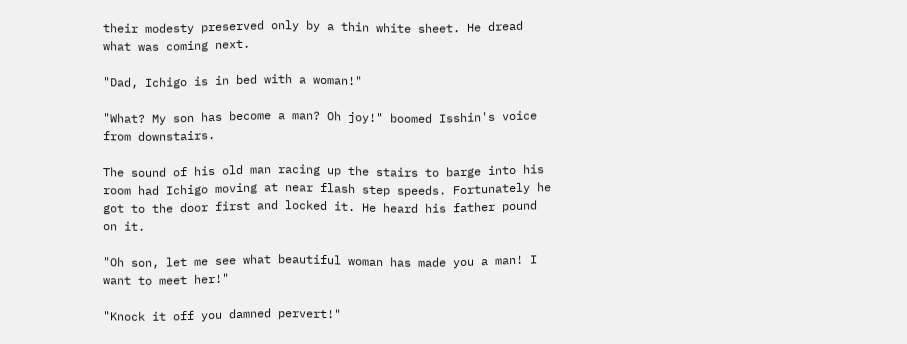their modesty preserved only by a thin white sheet. He dread what was coming next.

"Dad, Ichigo is in bed with a woman!"

"What? My son has become a man? Oh joy!" boomed Isshin's voice from downstairs.

The sound of his old man racing up the stairs to barge into his room had Ichigo moving at near flash step speeds. Fortunately he got to the door first and locked it. He heard his father pound on it.

"Oh son, let me see what beautiful woman has made you a man! I want to meet her!"

"Knock it off you damned pervert!"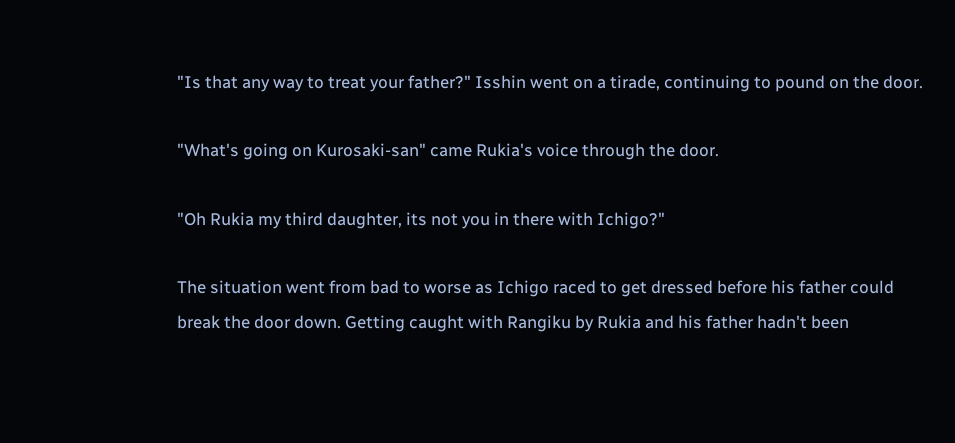"Is that any way to treat your father?" Isshin went on a tirade, continuing to pound on the door.

"What's going on Kurosaki-san" came Rukia's voice through the door.

"Oh Rukia my third daughter, its not you in there with Ichigo?"

The situation went from bad to worse as Ichigo raced to get dressed before his father could break the door down. Getting caught with Rangiku by Rukia and his father hadn't been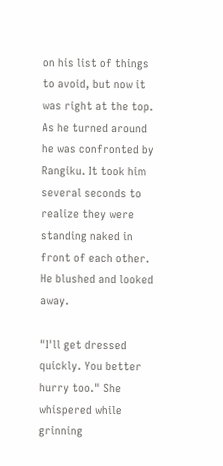on his list of things to avoid, but now it was right at the top. As he turned around he was confronted by Rangiku. It took him several seconds to realize they were standing naked in front of each other. He blushed and looked away.

"I'll get dressed quickly. You better hurry too." She whispered while grinning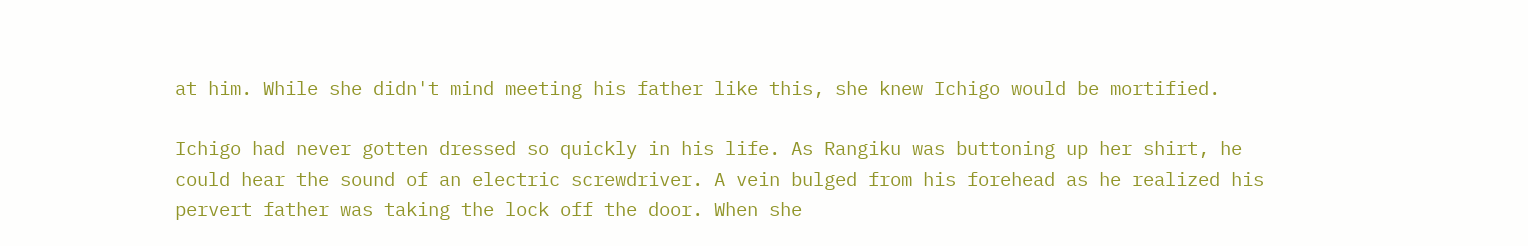at him. While she didn't mind meeting his father like this, she knew Ichigo would be mortified.

Ichigo had never gotten dressed so quickly in his life. As Rangiku was buttoning up her shirt, he could hear the sound of an electric screwdriver. A vein bulged from his forehead as he realized his pervert father was taking the lock off the door. When she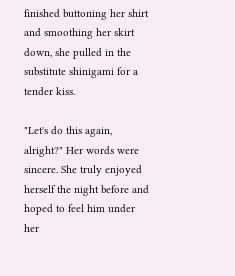finished buttoning her shirt and smoothing her skirt down, she pulled in the substitute shinigami for a tender kiss.

"Let's do this again, alright?" Her words were sincere. She truly enjoyed herself the night before and hoped to feel him under her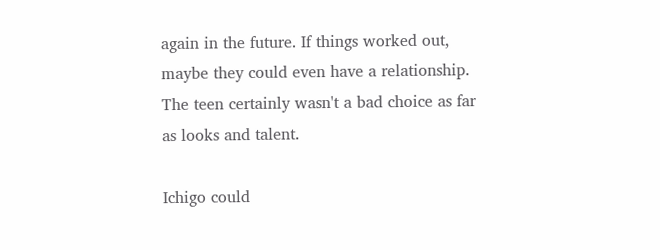again in the future. If things worked out, maybe they could even have a relationship. The teen certainly wasn't a bad choice as far as looks and talent.

Ichigo could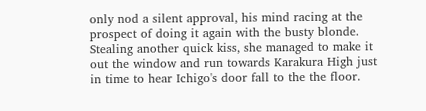only nod a silent approval, his mind racing at the prospect of doing it again with the busty blonde. Stealing another quick kiss, she managed to make it out the window and run towards Karakura High just in time to hear Ichigo's door fall to the the floor.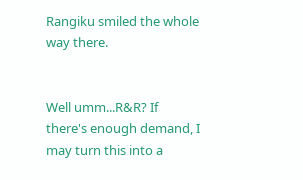Rangiku smiled the whole way there.


Well umm...R&R? If there's enough demand, I may turn this into a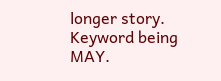longer story. Keyword being MAY.